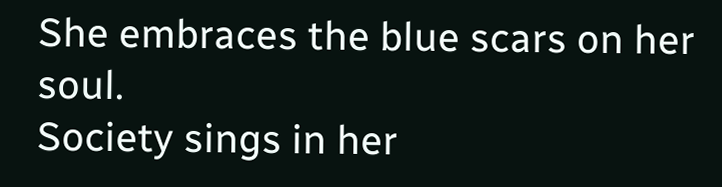She embraces the blue scars on her soul.
Society sings in her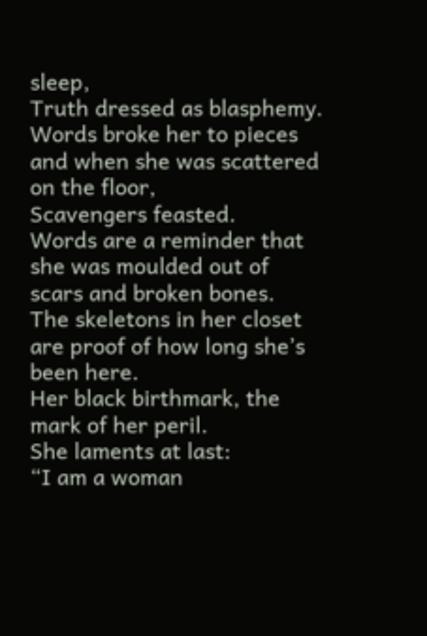sleep,
Truth dressed as blasphemy.
Words broke her to pieces and when she was scattered on the floor,
Scavengers feasted.
Words are a reminder that she was moulded out of scars and broken bones.
The skeletons in her closet are proof of how long she’s been here.
Her black birthmark, the mark of her peril.
She laments at last:
“I am a woman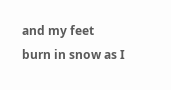and my feet burn in snow as I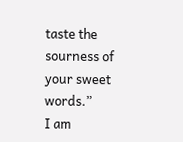taste the sourness of your sweet words.”
I am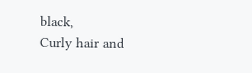black,
Curly hair and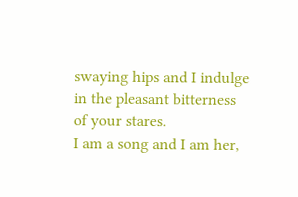swaying hips and I indulge in the pleasant bitterness of your stares.
I am a song and I am her,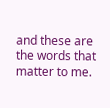and these are the words that matter to me.